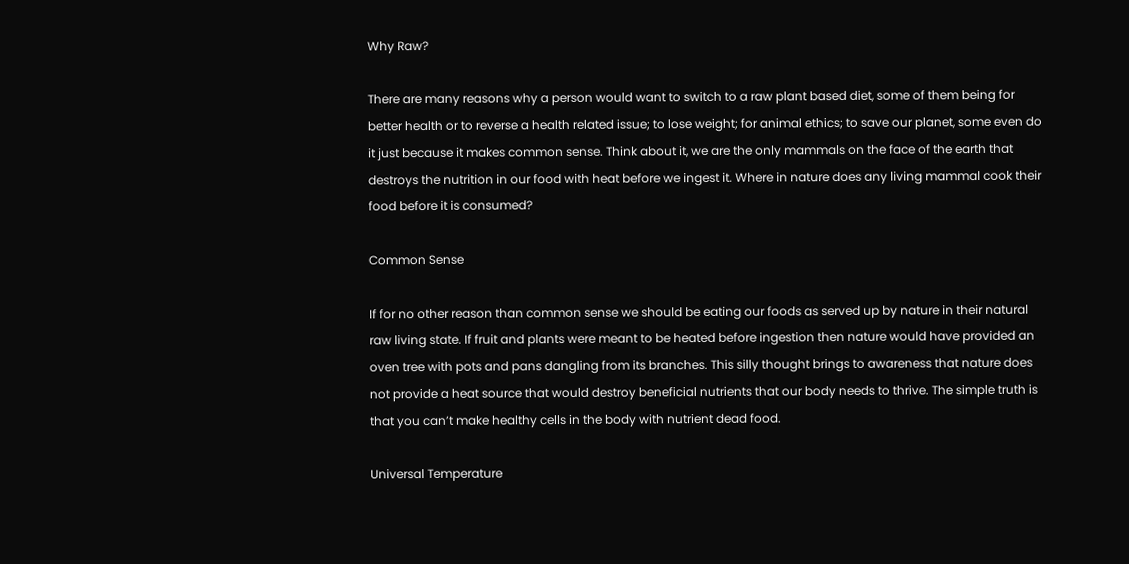Why Raw?

There are many reasons why a person would want to switch to a raw plant based diet, some of them being for better health or to reverse a health related issue; to lose weight; for animal ethics; to save our planet, some even do it just because it makes common sense. Think about it, we are the only mammals on the face of the earth that destroys the nutrition in our food with heat before we ingest it. Where in nature does any living mammal cook their food before it is consumed?

Common Sense

If for no other reason than common sense we should be eating our foods as served up by nature in their natural raw living state. If fruit and plants were meant to be heated before ingestion then nature would have provided an oven tree with pots and pans dangling from its branches. This silly thought brings to awareness that nature does not provide a heat source that would destroy beneficial nutrients that our body needs to thrive. The simple truth is that you can’t make healthy cells in the body with nutrient dead food.

Universal Temperature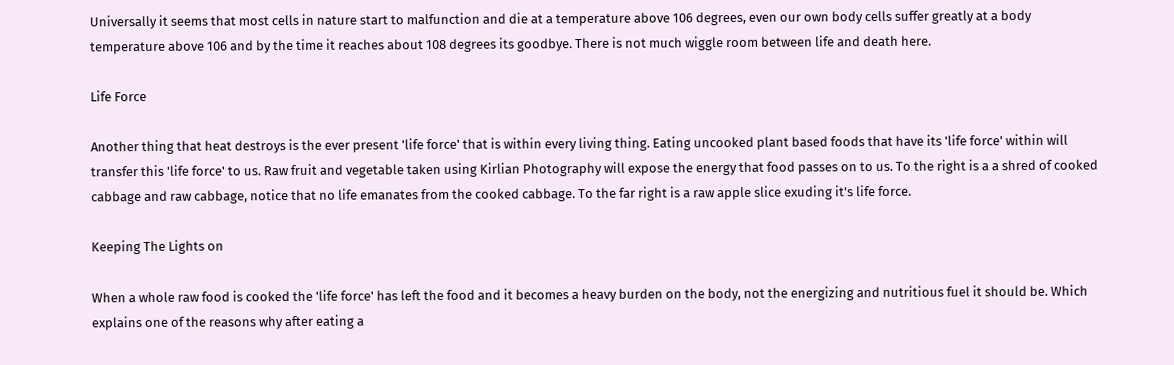Universally it seems that most cells in nature start to malfunction and die at a temperature above 106 degrees, even our own body cells suffer greatly at a body temperature above 106 and by the time it reaches about 108 degrees its goodbye. There is not much wiggle room between life and death here.

Life Force

Another thing that heat destroys is the ever present 'life force' that is within every living thing. Eating uncooked plant based foods that have its 'life force' within will transfer this 'life force' to us. Raw fruit and vegetable taken using Kirlian Photography will expose the energy that food passes on to us. To the right is a a shred of cooked cabbage and raw cabbage, notice that no life emanates from the cooked cabbage. To the far right is a raw apple slice exuding it's life force.

Keeping The Lights on

When a whole raw food is cooked the 'life force' has left the food and it becomes a heavy burden on the body, not the energizing and nutritious fuel it should be. Which explains one of the reasons why after eating a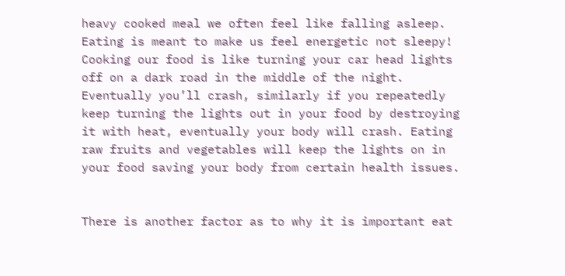heavy cooked meal we often feel like falling asleep. Eating is meant to make us feel energetic not sleepy! Cooking our food is like turning your car head lights off on a dark road in the middle of the night. Eventually you’ll crash, similarly if you repeatedly keep turning the lights out in your food by destroying it with heat, eventually your body will crash. Eating raw fruits and vegetables will keep the lights on in your food saving your body from certain health issues.


There is another factor as to why it is important eat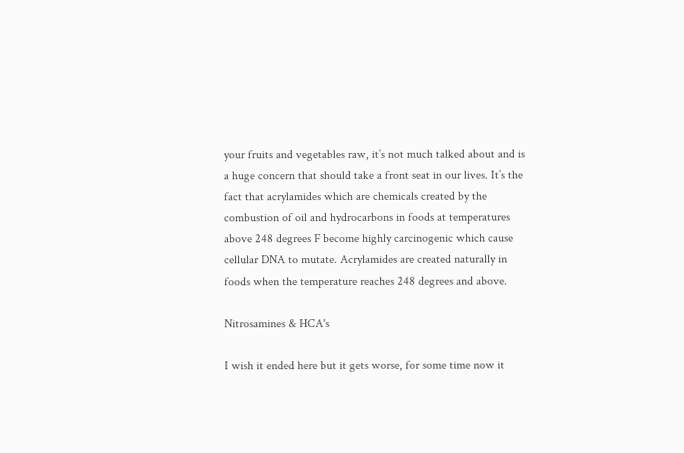your fruits and vegetables raw, it’s not much talked about and is a huge concern that should take a front seat in our lives. It’s the fact that acrylamides which are chemicals created by the combustion of oil and hydrocarbons in foods at temperatures above 248 degrees F become highly carcinogenic which cause cellular DNA to mutate. Acrylamides are created naturally in foods when the temperature reaches 248 degrees and above.

Nitrosamines & HCA's

I wish it ended here but it gets worse, for some time now it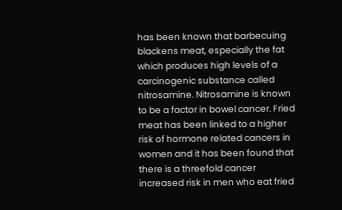has been known that barbecuing blackens meat, especially the fat which produces high levels of a carcinogenic substance called nitrosamine. Nitrosamine is known to be a factor in bowel cancer. Fried meat has been linked to a higher risk of hormone related cancers in women and it has been found that there is a threefold cancer increased risk in men who eat fried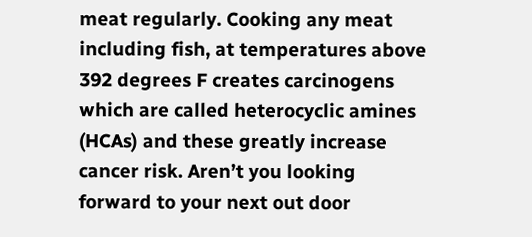meat regularly. Cooking any meat including fish, at temperatures above 392 degrees F creates carcinogens which are called heterocyclic amines (HCAs) and these greatly increase cancer risk. Aren’t you looking forward to your next out door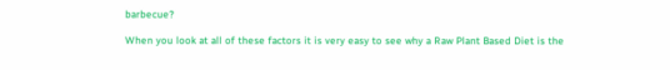barbecue?

When you look at all of these factors it is very easy to see why a Raw Plant Based Diet is the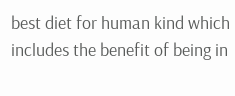best diet for human kind which includes the benefit of being in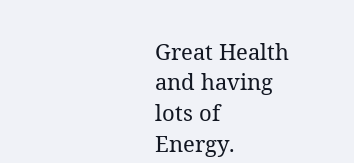Great Health and having lots of Energy.